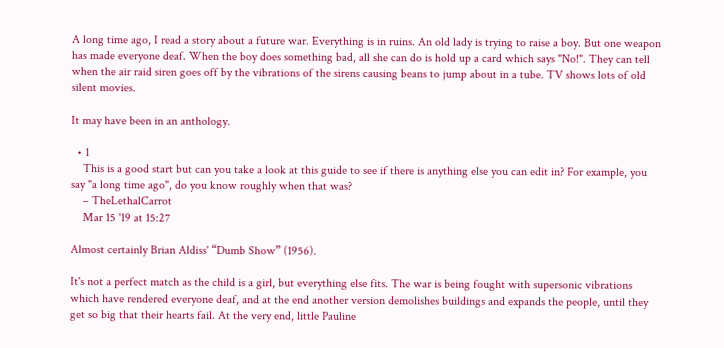A long time ago, I read a story about a future war. Everything is in ruins. An old lady is trying to raise a boy. But one weapon has made everyone deaf. When the boy does something bad, all she can do is hold up a card which says "No!". They can tell when the air raid siren goes off by the vibrations of the sirens causing beans to jump about in a tube. TV shows lots of old silent movies.

It may have been in an anthology.

  • 1
    This is a good start but can you take a look at this guide to see if there is anything else you can edit in? For example, you say "a long time ago", do you know roughly when that was?
    – TheLethalCarrot
    Mar 15 '19 at 15:27

Almost certainly Brian Aldiss' “Dumb Show” (1956).

It's not a perfect match as the child is a girl, but everything else fits. The war is being fought with supersonic vibrations which have rendered everyone deaf, and at the end another version demolishes buildings and expands the people, until they get so big that their hearts fail. At the very end, little Pauline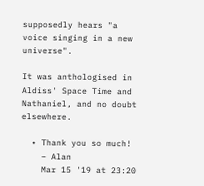supposedly hears "a voice singing in a new universe".

It was anthologised in Aldiss' Space Time and Nathaniel, and no doubt elsewhere.

  • Thank you so much!
    – Alan
    Mar 15 '19 at 23:20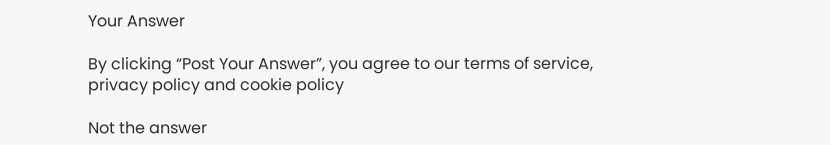Your Answer

By clicking “Post Your Answer”, you agree to our terms of service, privacy policy and cookie policy

Not the answer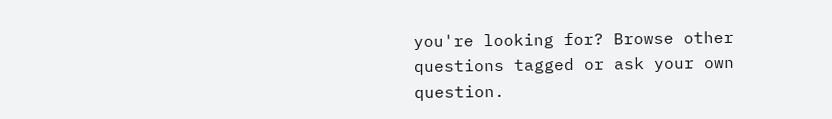you're looking for? Browse other questions tagged or ask your own question.